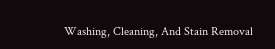Washing, Cleaning, And Stain Removal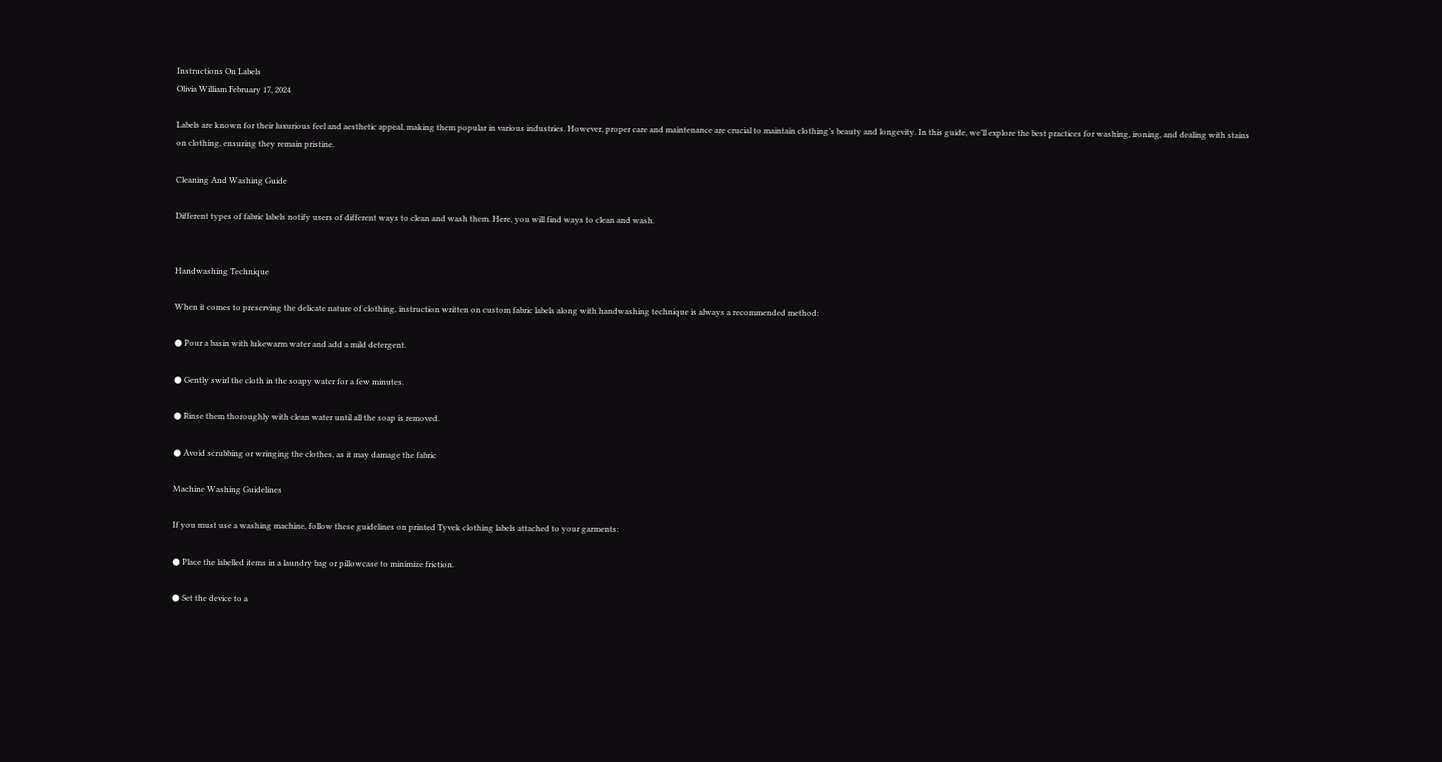Instructions On Labels
Olivia William February 17, 2024

Labels are known for their luxurious feel and aesthetic appeal, making them popular in various industries. However, proper care and maintenance are crucial to maintain clothing’s beauty and longevity. In this guide, we’ll explore the best practices for washing, ironing, and dealing with stains on clothing, ensuring they remain pristine.

Cleaning And Washing Guide

Different types of fabric labels notify users of different ways to clean and wash them. Here, you will find ways to clean and wash.


Handwashing Technique

When it comes to preserving the delicate nature of clothing, instruction written on custom fabric labels along with handwashing technique is always a recommended method:

● Pour a basin with lukewarm water and add a mild detergent.

● Gently swirl the cloth in the soapy water for a few minutes.

● Rinse them thoroughly with clean water until all the soap is removed.

● Avoid scrubbing or wringing the clothes, as it may damage the fabric

Machine Washing Guidelines

If you must use a washing machine, follow these guidelines on printed Tyvek clothing labels attached to your garments:

● Place the labelled items in a laundry bag or pillowcase to minimize friction.

● Set the device to a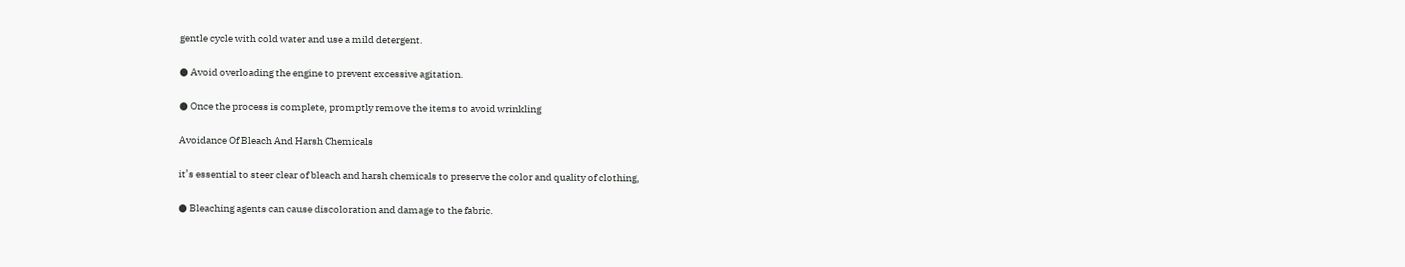gentle cycle with cold water and use a mild detergent.

● Avoid overloading the engine to prevent excessive agitation.

● Once the process is complete, promptly remove the items to avoid wrinkling

Avoidance Of Bleach And Harsh Chemicals

it’s essential to steer clear of bleach and harsh chemicals to preserve the color and quality of clothing,

● Bleaching agents can cause discoloration and damage to the fabric.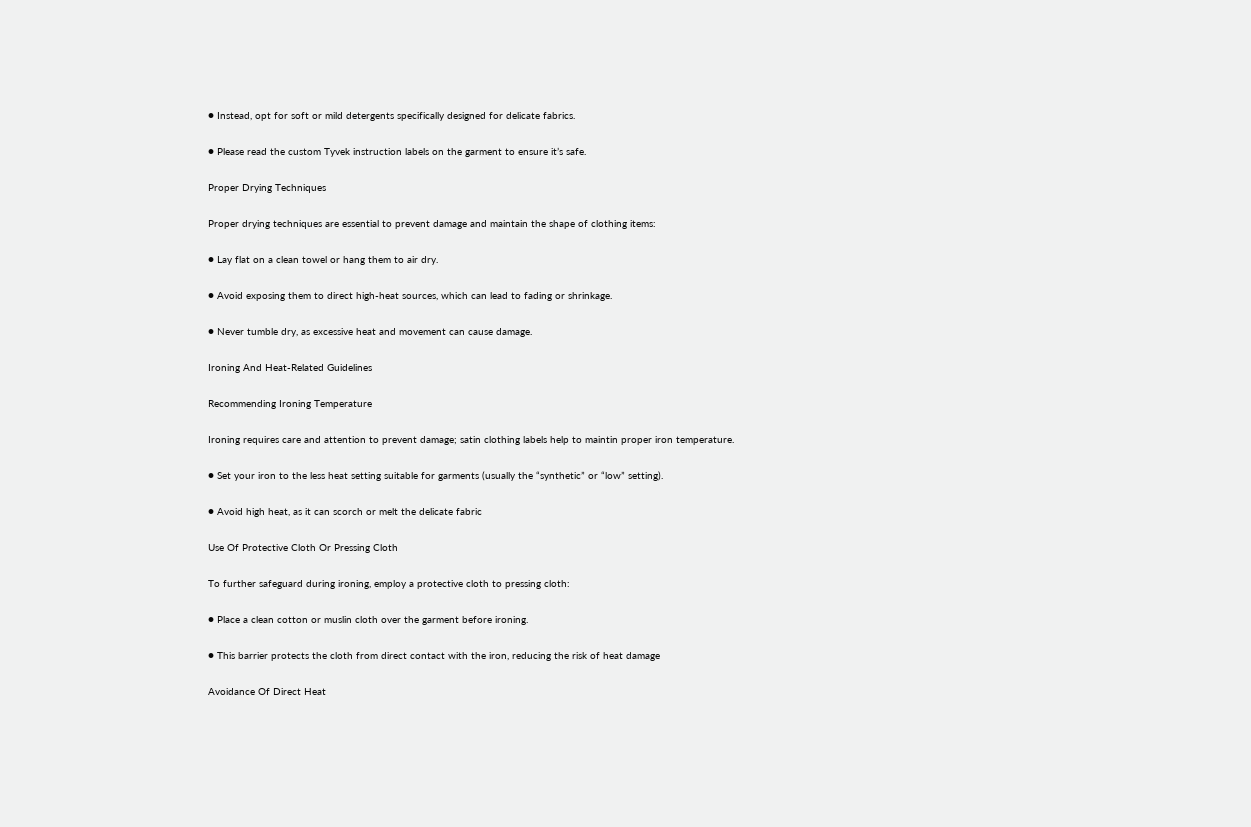● Instead, opt for soft or mild detergents specifically designed for delicate fabrics.

● Please read the custom Tyvek instruction labels on the garment to ensure it’s safe.

Proper Drying Techniques

Proper drying techniques are essential to prevent damage and maintain the shape of clothing items:

● Lay flat on a clean towel or hang them to air dry.

● Avoid exposing them to direct high-heat sources, which can lead to fading or shrinkage.

● Never tumble dry, as excessive heat and movement can cause damage.

Ironing And Heat-Related Guidelines

Recommending Ironing Temperature

Ironing requires care and attention to prevent damage; satin clothing labels help to maintin proper iron temperature.

● Set your iron to the less heat setting suitable for garments (usually the “synthetic” or “low” setting).

● Avoid high heat, as it can scorch or melt the delicate fabric

Use Of Protective Cloth Or Pressing Cloth

To further safeguard during ironing, employ a protective cloth to pressing cloth:

● Place a clean cotton or muslin cloth over the garment before ironing.

● This barrier protects the cloth from direct contact with the iron, reducing the risk of heat damage

Avoidance Of Direct Heat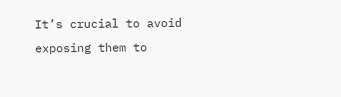It’s crucial to avoid exposing them to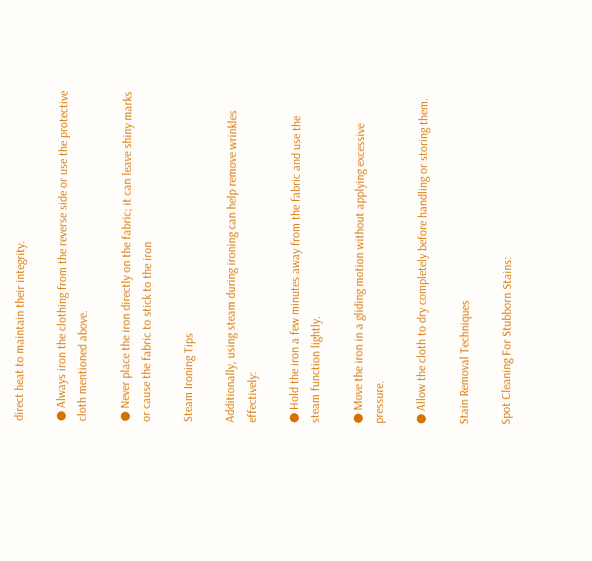direct heat to maintain their integrity.

● Always iron the clothing from the reverse side or use the protective cloth mentioned above.

● Never place the iron directly on the fabric; it can leave shiny marks or cause the fabric to stick to the iron

Steam Ironing Tips

Additionally, using steam during ironing can help remove wrinkles effectively:

● Hold the iron a few minutes away from the fabric and use the steam function lightly.

● Move the iron in a gliding motion without applying excessive pressure.

● Allow the cloth to dry completely before handling or storing them.

Stain Removal Techniques

Spot Cleaning For Stubborn Stains: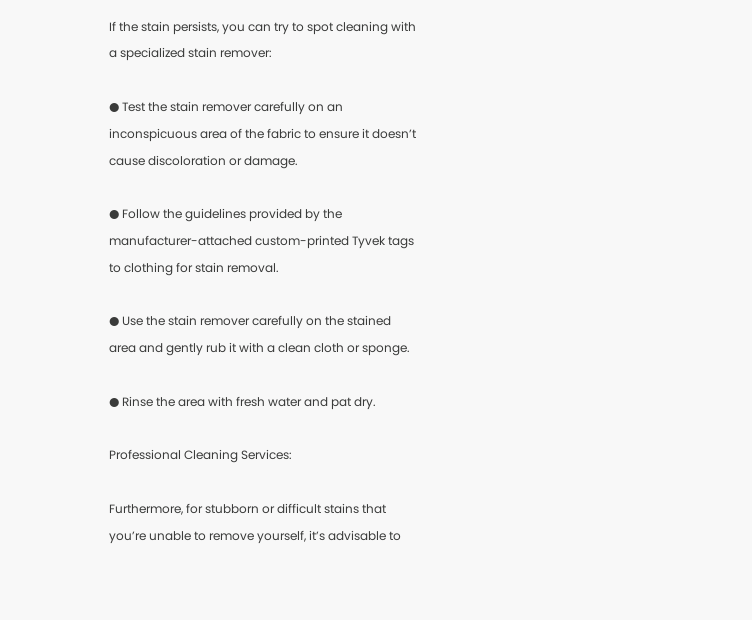If the stain persists, you can try to spot cleaning with a specialized stain remover:

● Test the stain remover carefully on an inconspicuous area of the fabric to ensure it doesn’t cause discoloration or damage.

● Follow the guidelines provided by the manufacturer-attached custom-printed Tyvek tags to clothing for stain removal.

● Use the stain remover carefully on the stained area and gently rub it with a clean cloth or sponge.

● Rinse the area with fresh water and pat dry.

Professional Cleaning Services:

Furthermore, for stubborn or difficult stains that you’re unable to remove yourself, it’s advisable to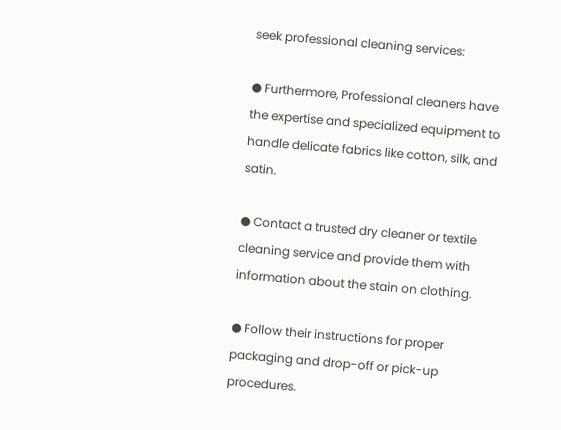seek professional cleaning services:

● Furthermore, Professional cleaners have the expertise and specialized equipment to handle delicate fabrics like cotton, silk, and satin.

● Contact a trusted dry cleaner or textile cleaning service and provide them with information about the stain on clothing.

● Follow their instructions for proper packaging and drop-off or pick-up procedures.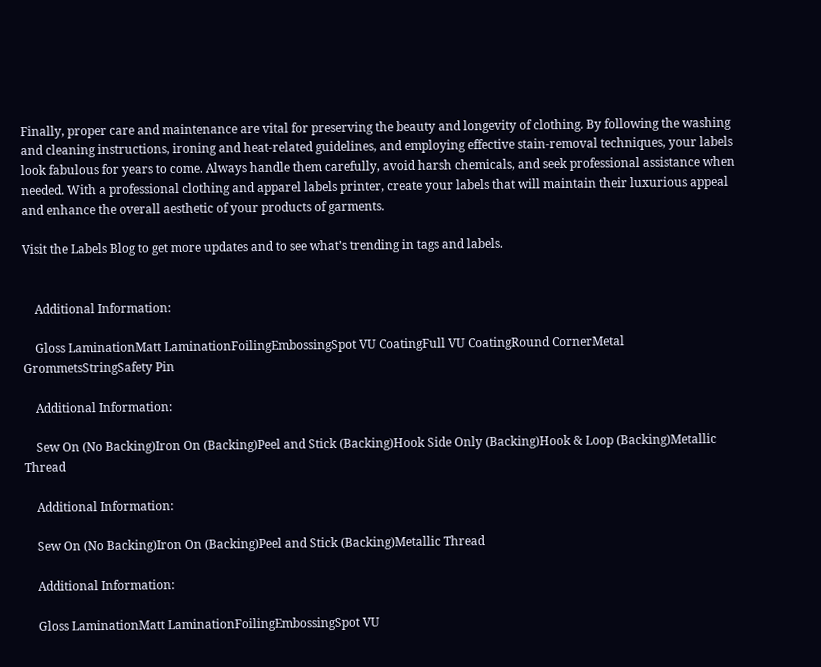Finally, proper care and maintenance are vital for preserving the beauty and longevity of clothing. By following the washing and cleaning instructions, ironing and heat-related guidelines, and employing effective stain-removal techniques, your labels look fabulous for years to come. Always handle them carefully, avoid harsh chemicals, and seek professional assistance when needed. With a professional clothing and apparel labels printer, create your labels that will maintain their luxurious appeal and enhance the overall aesthetic of your products of garments.

Visit the Labels Blog to get more updates and to see what’s trending in tags and labels.


    Additional Information:

    Gloss LaminationMatt LaminationFoilingEmbossingSpot VU CoatingFull VU CoatingRound CornerMetal GrommetsStringSafety Pin

    Additional Information:

    Sew On (No Backing)Iron On (Backing)Peel and Stick (Backing)Hook Side Only (Backing)Hook & Loop (Backing)Metallic Thread

    Additional Information:

    Sew On (No Backing)Iron On (Backing)Peel and Stick (Backing)Metallic Thread

    Additional Information:

    Gloss LaminationMatt LaminationFoilingEmbossingSpot VU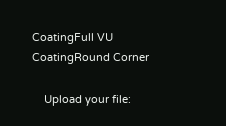CoatingFull VU CoatingRound Corner

    Upload your file: